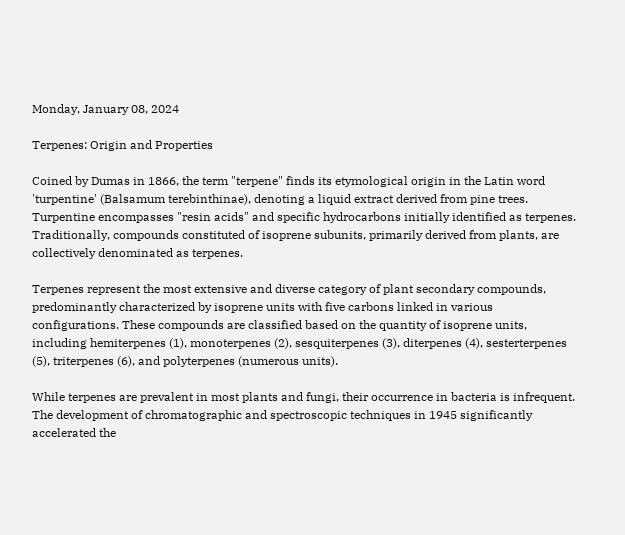Monday, January 08, 2024

Terpenes: Origin and Properties

Coined by Dumas in 1866, the term "terpene" finds its etymological origin in the Latin word 'turpentine' (Balsamum terebinthinae), denoting a liquid extract derived from pine trees. Turpentine encompasses "resin acids" and specific hydrocarbons initially identified as terpenes. Traditionally, compounds constituted of isoprene subunits, primarily derived from plants, are collectively denominated as terpenes.

Terpenes represent the most extensive and diverse category of plant secondary compounds, predominantly characterized by isoprene units with five carbons linked in various configurations. These compounds are classified based on the quantity of isoprene units, including hemiterpenes (1), monoterpenes (2), sesquiterpenes (3), diterpenes (4), sesterterpenes (5), triterpenes (6), and polyterpenes (numerous units).

While terpenes are prevalent in most plants and fungi, their occurrence in bacteria is infrequent. The development of chromatographic and spectroscopic techniques in 1945 significantly accelerated the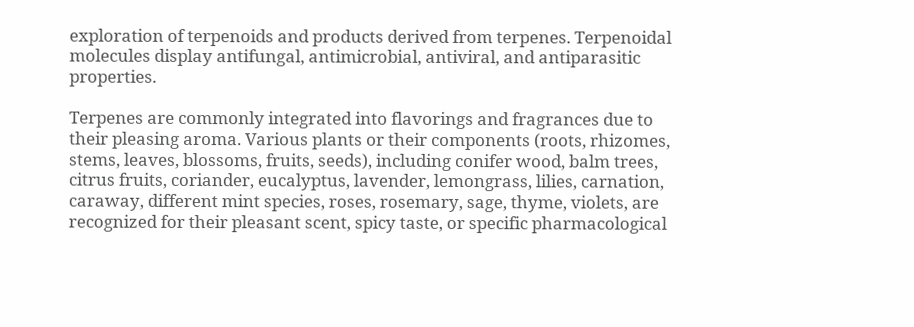exploration of terpenoids and products derived from terpenes. Terpenoidal molecules display antifungal, antimicrobial, antiviral, and antiparasitic properties.

Terpenes are commonly integrated into flavorings and fragrances due to their pleasing aroma. Various plants or their components (roots, rhizomes, stems, leaves, blossoms, fruits, seeds), including conifer wood, balm trees, citrus fruits, coriander, eucalyptus, lavender, lemongrass, lilies, carnation, caraway, different mint species, roses, rosemary, sage, thyme, violets, are recognized for their pleasant scent, spicy taste, or specific pharmacological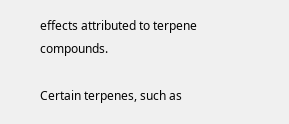effects attributed to terpene compounds.

Certain terpenes, such as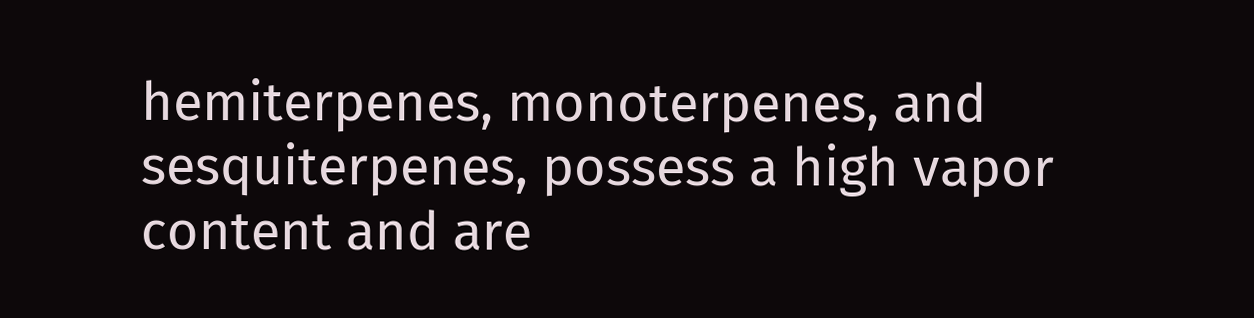hemiterpenes, monoterpenes, and sesquiterpenes, possess a high vapor content and are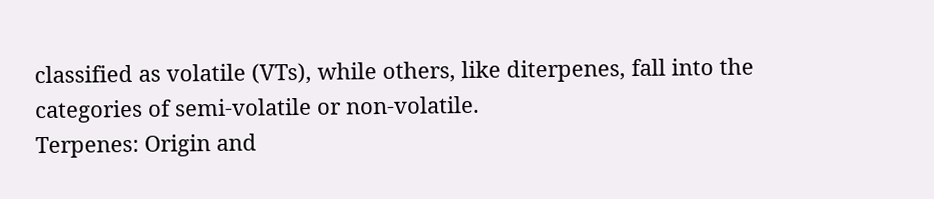classified as volatile (VTs), while others, like diterpenes, fall into the categories of semi-volatile or non-volatile.
Terpenes: Origin and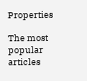Properties

The most popular articles